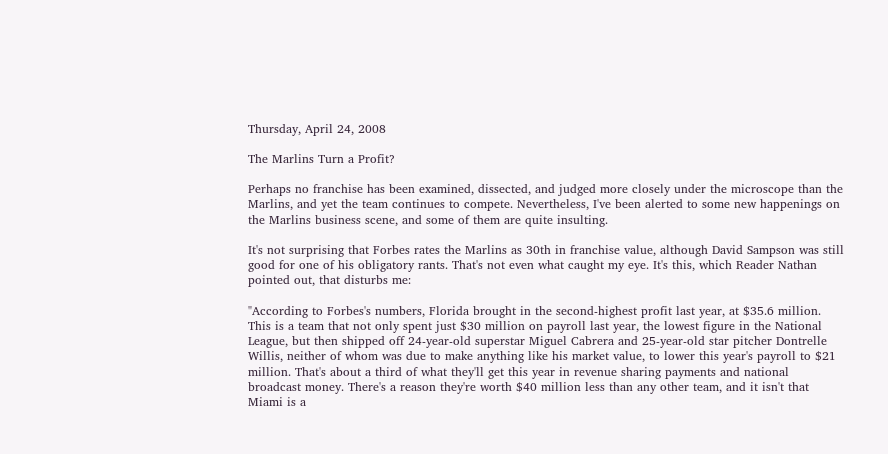Thursday, April 24, 2008

The Marlins Turn a Profit?

Perhaps no franchise has been examined, dissected, and judged more closely under the microscope than the Marlins, and yet the team continues to compete. Nevertheless, I've been alerted to some new happenings on the Marlins business scene, and some of them are quite insulting.

It's not surprising that Forbes rates the Marlins as 30th in franchise value, although David Sampson was still good for one of his obligatory rants. That's not even what caught my eye. It's this, which Reader Nathan pointed out, that disturbs me:

"According to Forbes's numbers, Florida brought in the second-highest profit last year, at $35.6 million. This is a team that not only spent just $30 million on payroll last year, the lowest figure in the National League, but then shipped off 24-year-old superstar Miguel Cabrera and 25-year-old star pitcher Dontrelle Willis, neither of whom was due to make anything like his market value, to lower this year's payroll to $21 million. That's about a third of what they'll get this year in revenue sharing payments and national broadcast money. There's a reason they're worth $40 million less than any other team, and it isn't that Miami is a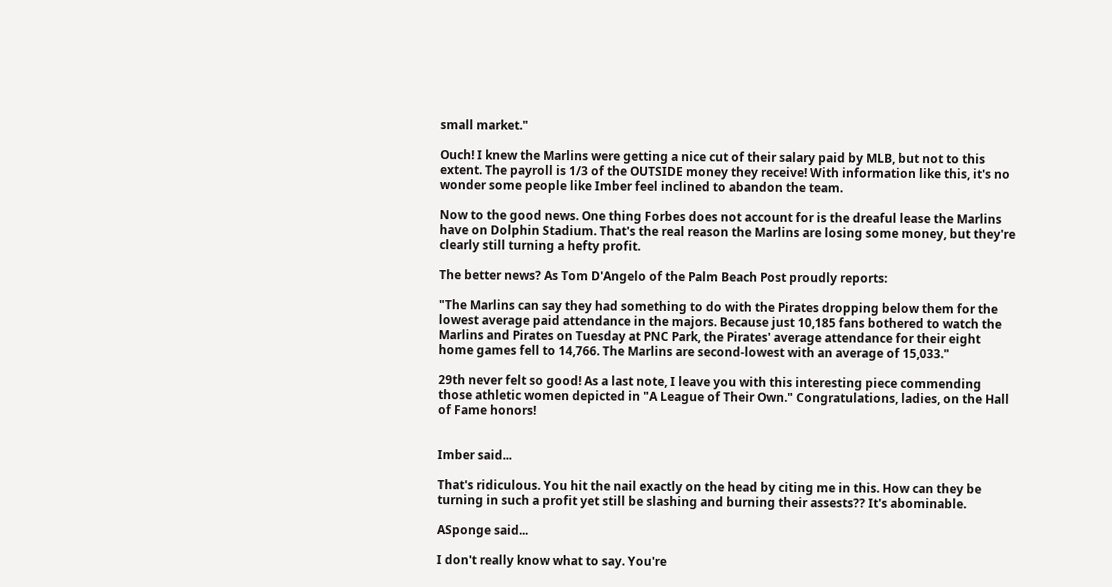small market."

Ouch! I knew the Marlins were getting a nice cut of their salary paid by MLB, but not to this extent. The payroll is 1/3 of the OUTSIDE money they receive! With information like this, it's no wonder some people like Imber feel inclined to abandon the team.

Now to the good news. One thing Forbes does not account for is the dreaful lease the Marlins have on Dolphin Stadium. That's the real reason the Marlins are losing some money, but they're clearly still turning a hefty profit.

The better news? As Tom D'Angelo of the Palm Beach Post proudly reports:

"The Marlins can say they had something to do with the Pirates dropping below them for the lowest average paid attendance in the majors. Because just 10,185 fans bothered to watch the Marlins and Pirates on Tuesday at PNC Park, the Pirates' average attendance for their eight home games fell to 14,766. The Marlins are second-lowest with an average of 15,033."

29th never felt so good! As a last note, I leave you with this interesting piece commending those athletic women depicted in "A League of Their Own." Congratulations, ladies, on the Hall of Fame honors!


Imber said...

That's ridiculous. You hit the nail exactly on the head by citing me in this. How can they be turning in such a profit yet still be slashing and burning their assests?? It's abominable.

ASponge said...

I don't really know what to say. You're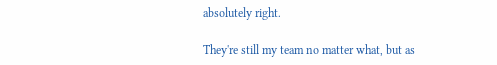absolutely right.

They're still my team no matter what, but as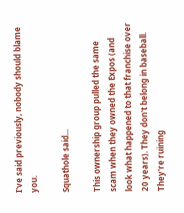I've said previously, nobody should blame you.

Squathole said...

This ownership group pulled the same scam when they owned the Expos (and look what happened to that franchise over 20 years). They don't belong in baseball. They're ruining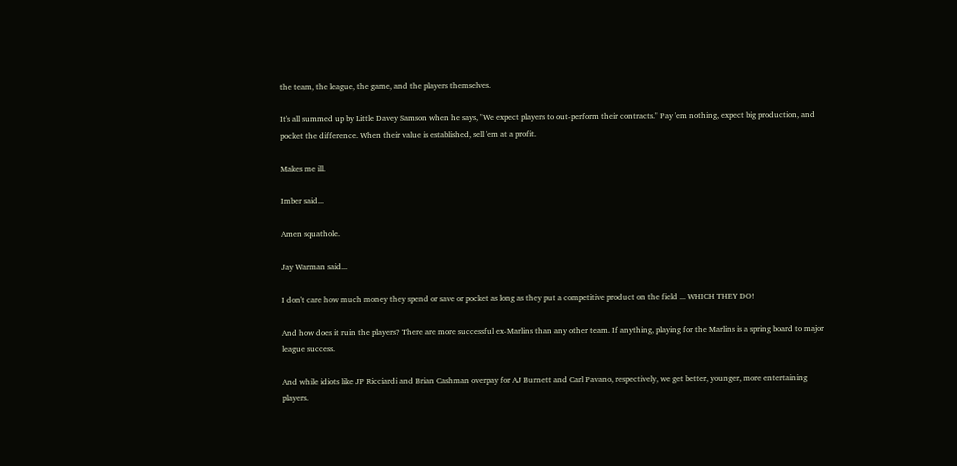the team, the league, the game, and the players themselves.

It's all summed up by Little Davey Samson when he says, "We expect players to out-perform their contracts." Pay 'em nothing, expect big production, and pocket the difference. When their value is established, sell 'em at a profit.

Makes me ill.

Imber said...

Amen squathole.

Jay Warman said...

I don't care how much money they spend or save or pocket as long as they put a competitive product on the field ... WHICH THEY DO!

And how does it ruin the players? There are more successful ex-Marlins than any other team. If anything, playing for the Marlins is a spring board to major league success.

And while idiots like JP Ricciardi and Brian Cashman overpay for AJ Burnett and Carl Pavano, respectively, we get better, younger, more entertaining players.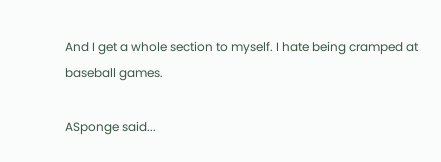And I get a whole section to myself. I hate being cramped at baseball games.

ASponge said...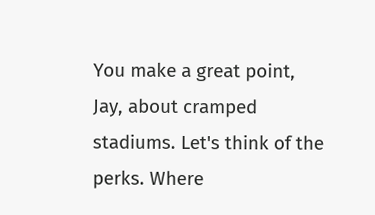You make a great point, Jay, about cramped stadiums. Let's think of the perks. Where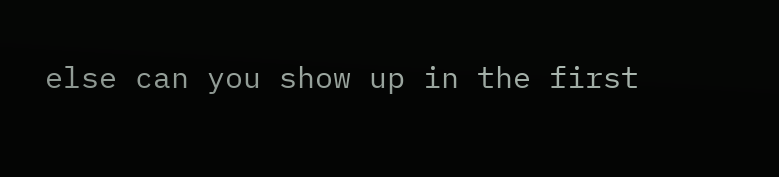else can you show up in the first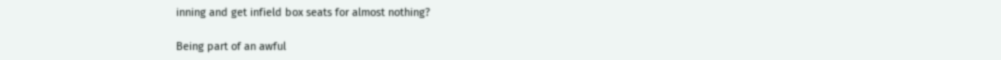inning and get infield box seats for almost nothing?

Being part of an awful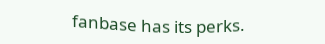fanbase has its perks.